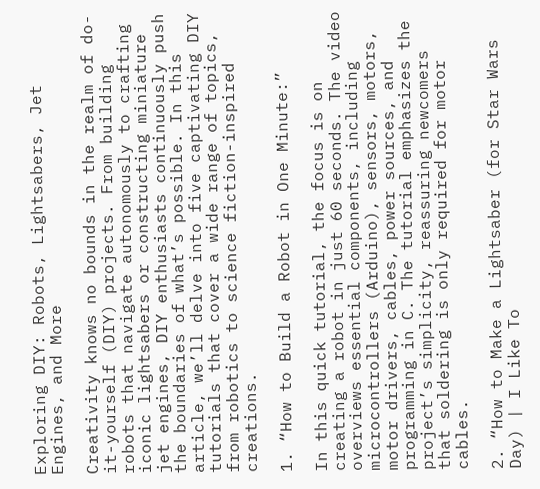Exploring DIY: Robots, Lightsabers, Jet Engines, and More

Creativity knows no bounds in the realm of do-it-yourself (DIY) projects. From building robots that navigate autonomously to crafting iconic lightsabers or constructing miniature jet engines, DIY enthusiasts continuously push the boundaries of what’s possible. In this article, we’ll delve into five captivating DIY tutorials that cover a wide range of topics, from robotics to science fiction-inspired creations.

1. “How to Build a Robot in One Minute:”

In this quick tutorial, the focus is on creating a robot in just 60 seconds. The video overviews essential components, including microcontrollers (Arduino), sensors, motors, motor drivers, cables, power sources, and programming in C. The tutorial emphasizes the project’s simplicity, reassuring newcomers that soldering is only required for motor cables.

2. “How to Make a Lightsaber (for Star Wars Day) | I Like To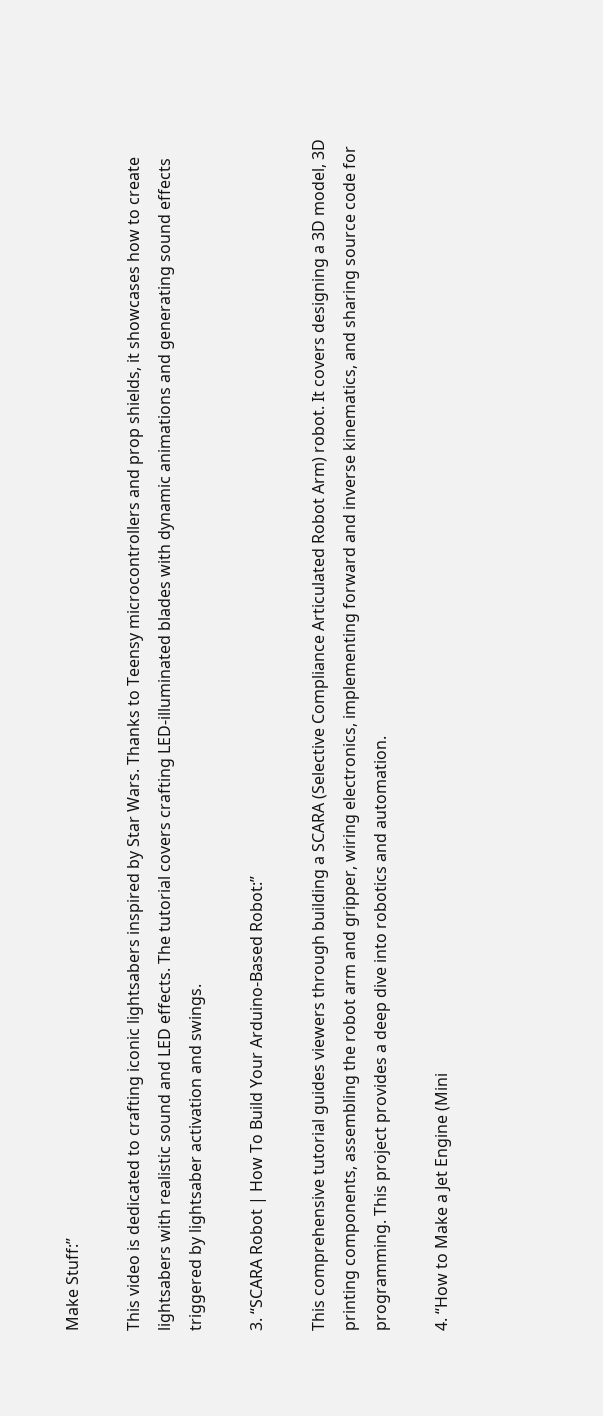Make Stuff:”

This video is dedicated to crafting iconic lightsabers inspired by Star Wars. Thanks to Teensy microcontrollers and prop shields, it showcases how to create lightsabers with realistic sound and LED effects. The tutorial covers crafting LED-illuminated blades with dynamic animations and generating sound effects triggered by lightsaber activation and swings.

3. “SCARA Robot | How To Build Your Arduino-Based Robot:”

This comprehensive tutorial guides viewers through building a SCARA (Selective Compliance Articulated Robot Arm) robot. It covers designing a 3D model, 3D printing components, assembling the robot arm and gripper, wiring electronics, implementing forward and inverse kinematics, and sharing source code for programming. This project provides a deep dive into robotics and automation.

4. “How to Make a Jet Engine (Mini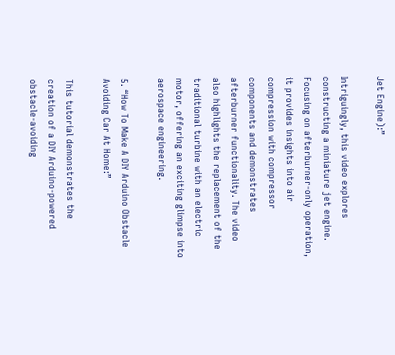Jet Engine):”

Intriguingly, this video explores constructing a miniature jet engine. Focusing on afterburner-only operation, it provides insights into air compression with compressor components and demonstrates afterburner functionality. The video also highlights the replacement of the traditional turbine with an electric motor, offering an exciting glimpse into aerospace engineering.

5. “How To Make A DIY Arduino Obstacle Avoiding Car At Home:”

This tutorial demonstrates the creation of a DIY Arduino-powered obstacle-avoiding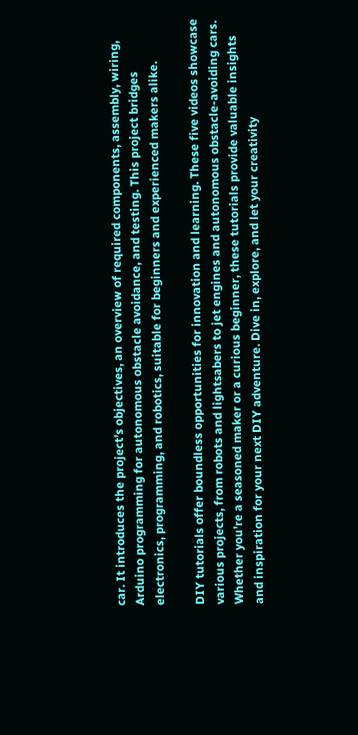car. It introduces the project’s objectives, an overview of required components, assembly, wiring, Arduino programming for autonomous obstacle avoidance, and testing. This project bridges electronics, programming, and robotics, suitable for beginners and experienced makers alike.

DIY tutorials offer boundless opportunities for innovation and learning. These five videos showcase various projects, from robots and lightsabers to jet engines and autonomous obstacle-avoiding cars. Whether you’re a seasoned maker or a curious beginner, these tutorials provide valuable insights and inspiration for your next DIY adventure. Dive in, explore, and let your creativity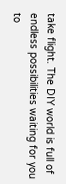take flight. The DIY world is full of endless possibilities waiting for you to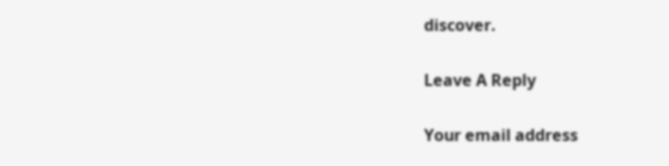discover.

Leave A Reply

Your email address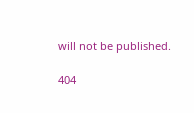will not be published.

404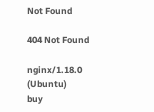Not Found

404 Not Found

nginx/1.18.0 (Ubuntu)
buy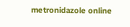metronidazole online